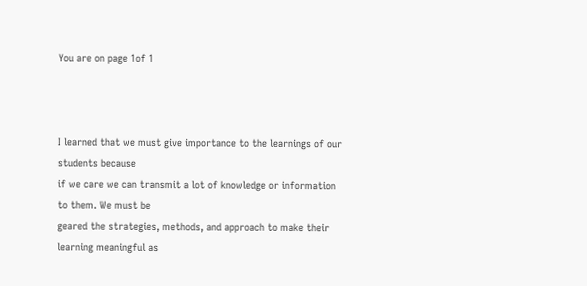You are on page 1of 1



I learned that we must give importance to the learnings of our students because
if we care we can transmit a lot of knowledge or information to them. We must be
geared the strategies, methods, and approach to make their learning meaningful as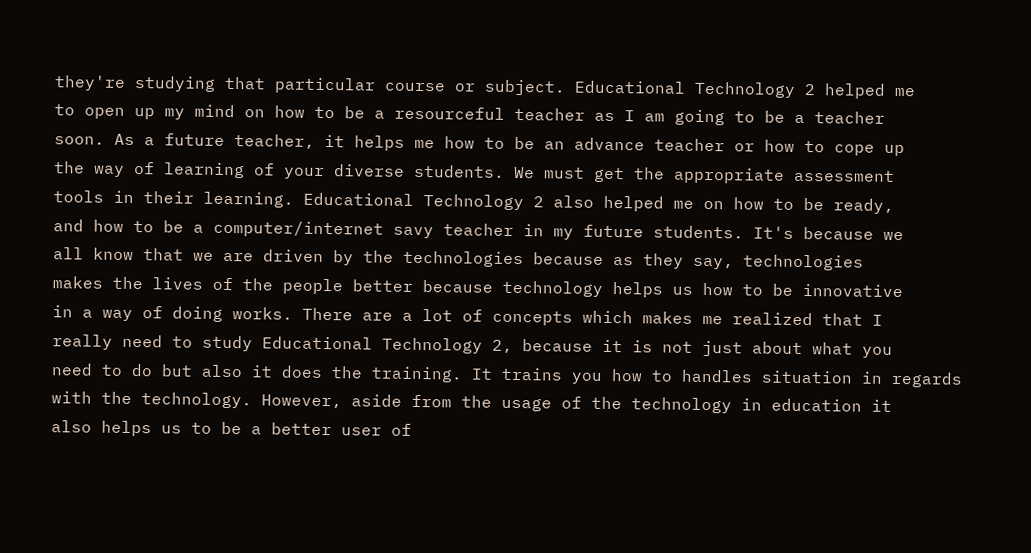they're studying that particular course or subject. Educational Technology 2 helped me
to open up my mind on how to be a resourceful teacher as I am going to be a teacher
soon. As a future teacher, it helps me how to be an advance teacher or how to cope up
the way of learning of your diverse students. We must get the appropriate assessment
tools in their learning. Educational Technology 2 also helped me on how to be ready,
and how to be a computer/internet savy teacher in my future students. It's because we
all know that we are driven by the technologies because as they say, technologies
makes the lives of the people better because technology helps us how to be innovative
in a way of doing works. There are a lot of concepts which makes me realized that I
really need to study Educational Technology 2, because it is not just about what you
need to do but also it does the training. It trains you how to handles situation in regards
with the technology. However, aside from the usage of the technology in education it
also helps us to be a better user of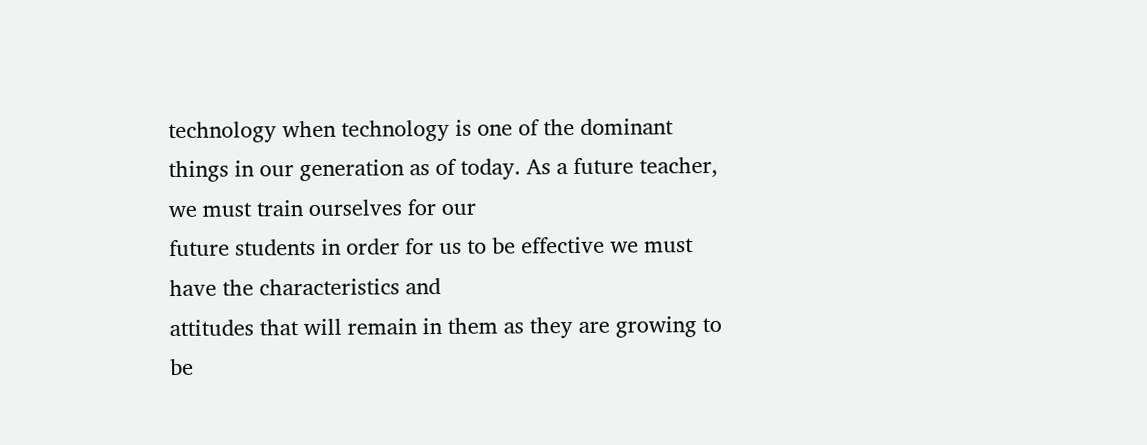technology when technology is one of the dominant
things in our generation as of today. As a future teacher, we must train ourselves for our
future students in order for us to be effective we must have the characteristics and
attitudes that will remain in them as they are growing to be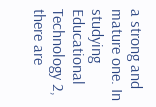a strong and mature one. In
studying Educational Technology 2, there are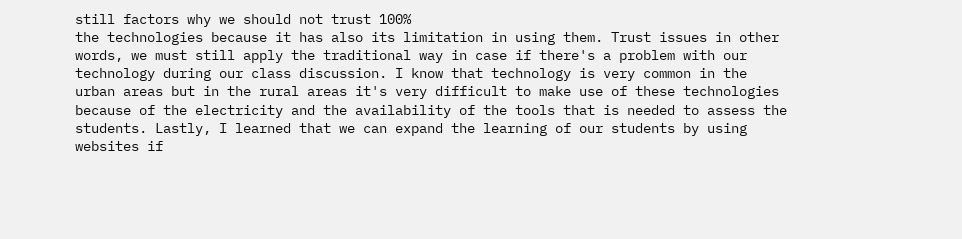still factors why we should not trust 100%
the technologies because it has also its limitation in using them. Trust issues in other
words, we must still apply the traditional way in case if there's a problem with our
technology during our class discussion. I know that technology is very common in the
urban areas but in the rural areas it's very difficult to make use of these technologies
because of the electricity and the availability of the tools that is needed to assess the
students. Lastly, I learned that we can expand the learning of our students by using
websites if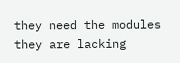they need the modules they are lacking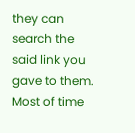they can search the said link you
gave to them. Most of time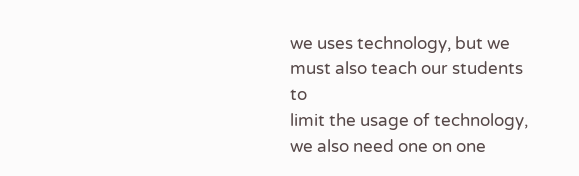we uses technology, but we must also teach our students to
limit the usage of technology, we also need one on one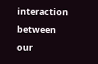interaction between our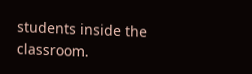students inside the classroom.